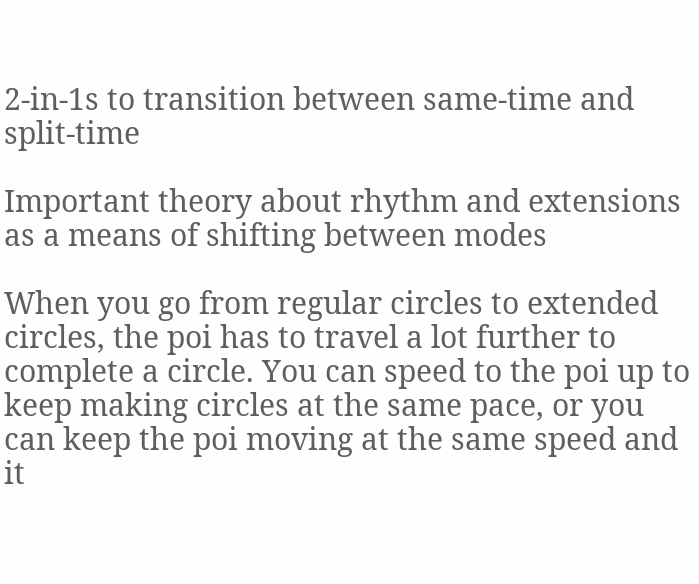2-in-1s to transition between same-time and split-time

Important theory about rhythm and extensions as a means of shifting between modes

When you go from regular circles to extended circles, the poi has to travel a lot further to complete a circle. You can speed to the poi up to keep making circles at the same pace, or you can keep the poi moving at the same speed and it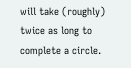will take (roughly) twice as long to complete a circle.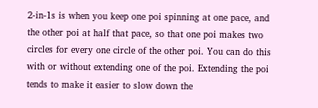2-in-1s is when you keep one poi spinning at one pace, and the other poi at half that pace, so that one poi makes two circles for every one circle of the other poi. You can do this with or without extending one of the poi. Extending the poi tends to make it easier to slow down the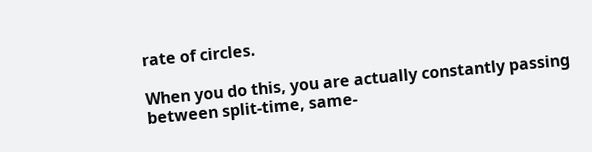rate of circles.

When you do this, you are actually constantly passing between split-time, same-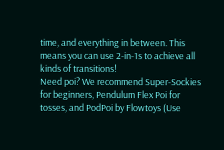time, and everything in between. This means you can use 2-in-1s to achieve all kinds of transitions!
Need poi? We recommend Super-Sockies for beginners, Pendulum Flex Poi for tosses, and PodPoi by Flowtoys (Use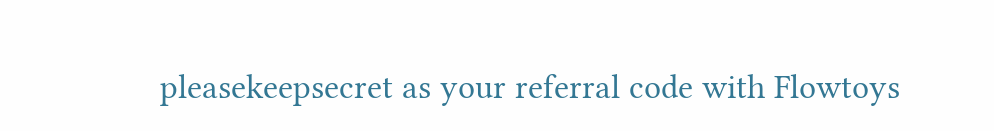pleasekeepsecret as your referral code with Flowtoys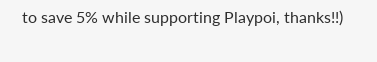to save 5% while supporting Playpoi, thanks!!)